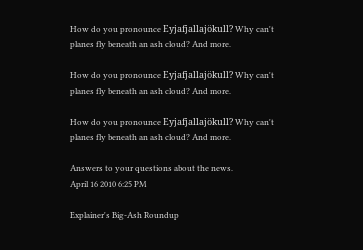How do you pronounce Eyjafjallajökull? Why can't planes fly beneath an ash cloud? And more.

How do you pronounce Eyjafjallajökull? Why can't planes fly beneath an ash cloud? And more.

How do you pronounce Eyjafjallajökull? Why can't planes fly beneath an ash cloud? And more.

Answers to your questions about the news.
April 16 2010 6:25 PM

Explainer's Big-Ash Roundup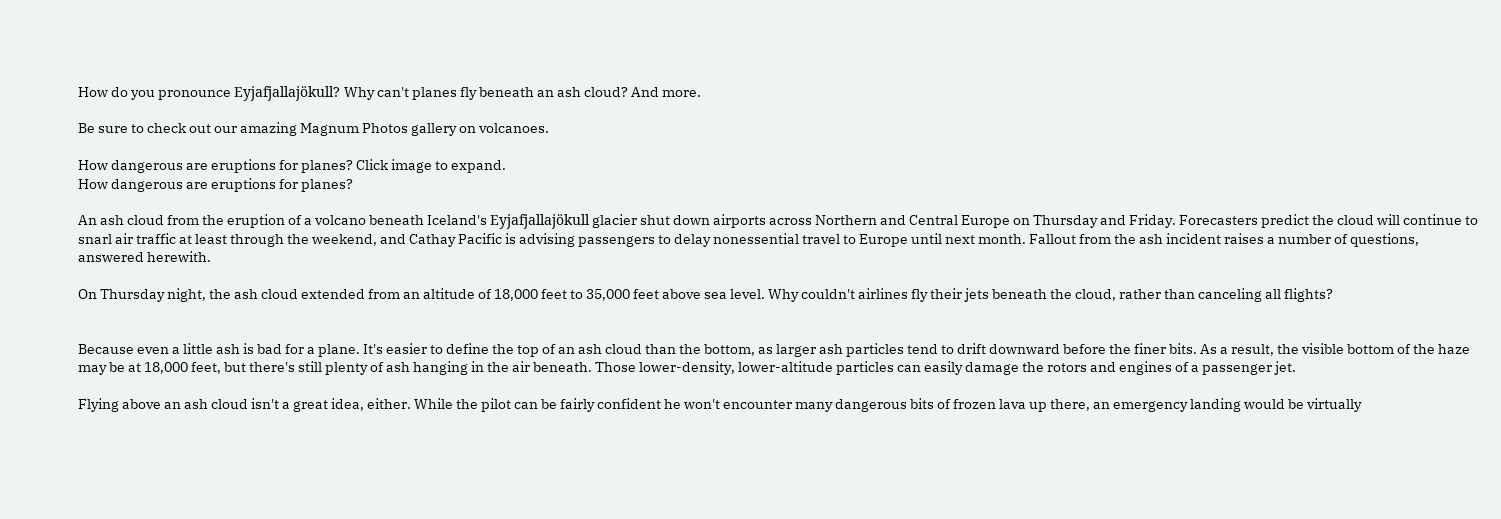How do you pronounce Eyjafjallajökull? Why can't planes fly beneath an ash cloud? And more.

Be sure to check out our amazing Magnum Photos gallery on volcanoes.

How dangerous are eruptions for planes? Click image to expand.
How dangerous are eruptions for planes?

An ash cloud from the eruption of a volcano beneath Iceland's Eyjafjallajökull glacier shut down airports across Northern and Central Europe on Thursday and Friday. Forecasters predict the cloud will continue to snarl air traffic at least through the weekend, and Cathay Pacific is advising passengers to delay nonessential travel to Europe until next month. Fallout from the ash incident raises a number of questions, answered herewith.

On Thursday night, the ash cloud extended from an altitude of 18,000 feet to 35,000 feet above sea level. Why couldn't airlines fly their jets beneath the cloud, rather than canceling all flights?


Because even a little ash is bad for a plane. It's easier to define the top of an ash cloud than the bottom, as larger ash particles tend to drift downward before the finer bits. As a result, the visible bottom of the haze may be at 18,000 feet, but there's still plenty of ash hanging in the air beneath. Those lower-density, lower-altitude particles can easily damage the rotors and engines of a passenger jet.

Flying above an ash cloud isn't a great idea, either. While the pilot can be fairly confident he won't encounter many dangerous bits of frozen lava up there, an emergency landing would be virtually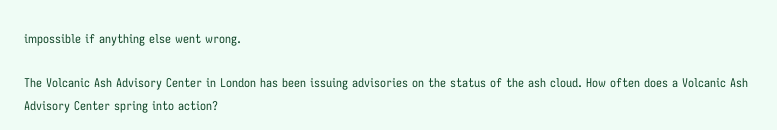impossible if anything else went wrong.

The Volcanic Ash Advisory Center in London has been issuing advisories on the status of the ash cloud. How often does a Volcanic Ash Advisory Center spring into action?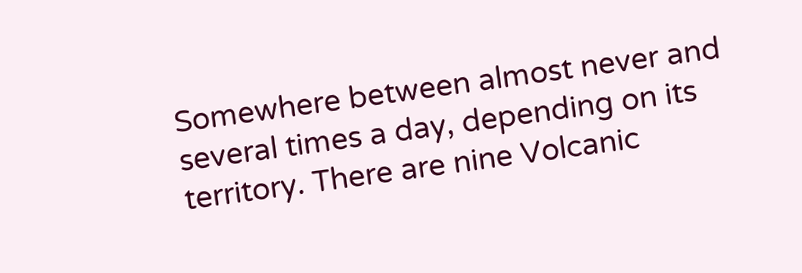Somewhere between almost never and several times a day, depending on its territory. There are nine Volcanic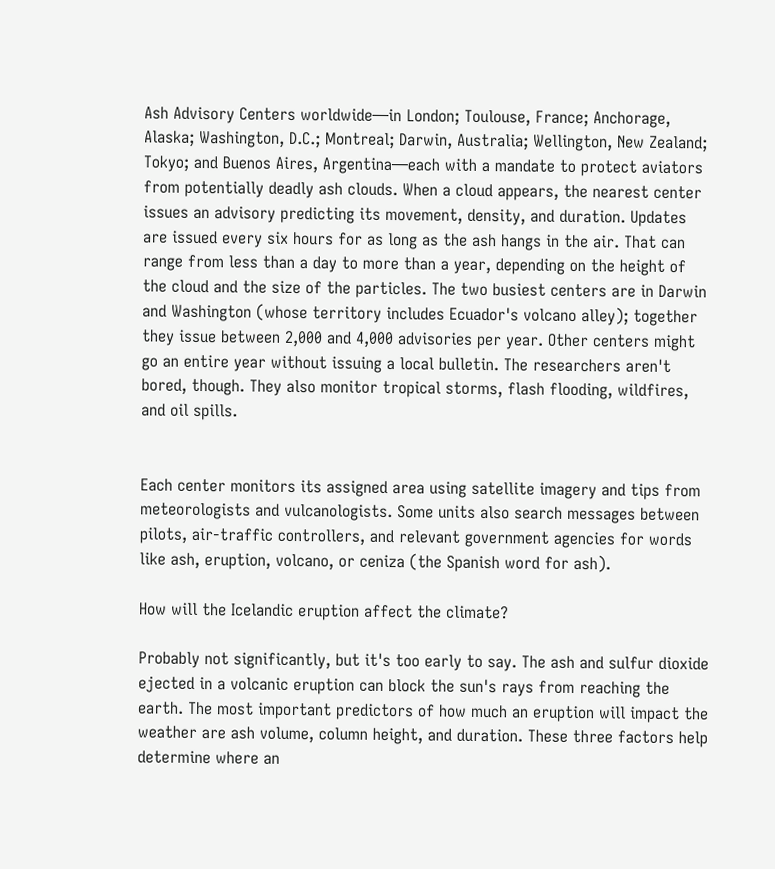Ash Advisory Centers worldwide—in London; Toulouse, France; Anchorage, Alaska; Washington, D.C.; Montreal; Darwin, Australia; Wellington, New Zealand; Tokyo; and Buenos Aires, Argentina—each with a mandate to protect aviators from potentially deadly ash clouds. When a cloud appears, the nearest center issues an advisory predicting its movement, density, and duration. Updates are issued every six hours for as long as the ash hangs in the air. That can range from less than a day to more than a year, depending on the height of the cloud and the size of the particles. The two busiest centers are in Darwin and Washington (whose territory includes Ecuador's volcano alley); together they issue between 2,000 and 4,000 advisories per year. Other centers might go an entire year without issuing a local bulletin. The researchers aren't bored, though. They also monitor tropical storms, flash flooding, wildfires, and oil spills.


Each center monitors its assigned area using satellite imagery and tips from meteorologists and vulcanologists. Some units also search messages between pilots, air-traffic controllers, and relevant government agencies for words like ash, eruption, volcano, or ceniza (the Spanish word for ash).

How will the Icelandic eruption affect the climate?

Probably not significantly, but it's too early to say. The ash and sulfur dioxide ejected in a volcanic eruption can block the sun's rays from reaching the earth. The most important predictors of how much an eruption will impact the weather are ash volume, column height, and duration. These three factors help determine where an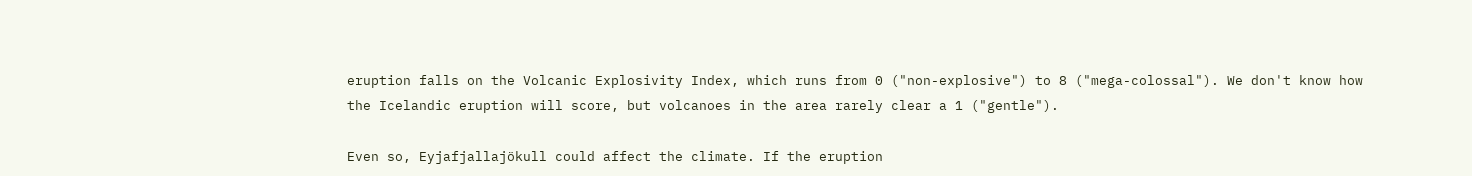eruption falls on the Volcanic Explosivity Index, which runs from 0 ("non-explosive") to 8 ("mega-colossal"). We don't know how the Icelandic eruption will score, but volcanoes in the area rarely clear a 1 ("gentle").

Even so, Eyjafjallajökull could affect the climate. If the eruption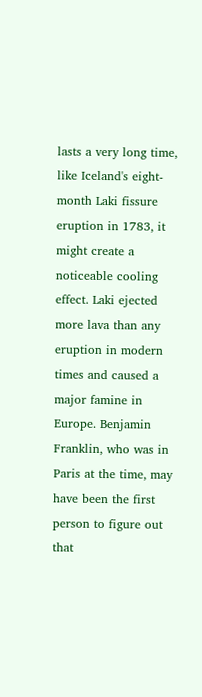lasts a very long time, like Iceland's eight-month Laki fissure eruption in 1783, it might create a noticeable cooling effect. Laki ejected more lava than any eruption in modern times and caused a major famine in Europe. Benjamin Franklin, who was in Paris at the time, may have been the first person to figure out that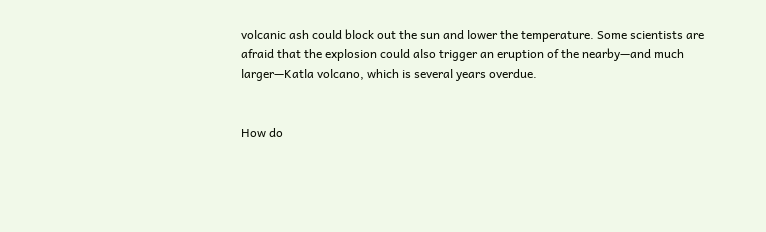volcanic ash could block out the sun and lower the temperature. Some scientists are afraid that the explosion could also trigger an eruption of the nearby—and much larger—Katla volcano, which is several years overdue.


How do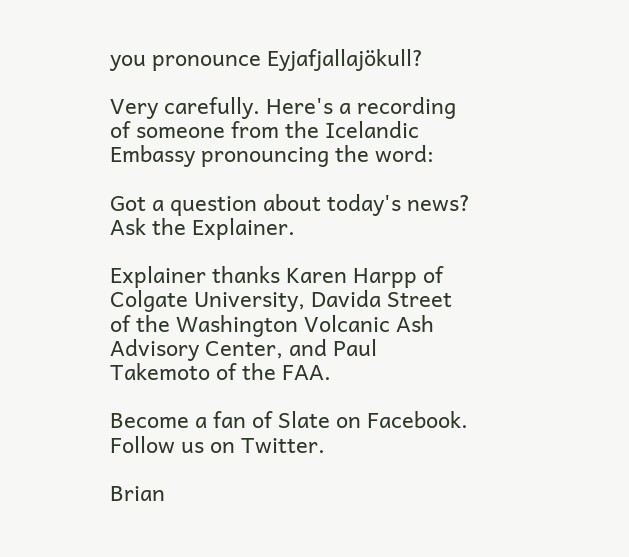you pronounce Eyjafjallajökull?

Very carefully. Here's a recording of someone from the Icelandic Embassy pronouncing the word:

Got a question about today's news? Ask the Explainer.

Explainer thanks Karen Harpp of Colgate University, Davida Street of the Washington Volcanic Ash Advisory Center, and Paul Takemoto of the FAA.

Become a fan of Slate on Facebook. Follow us on Twitter.

Brian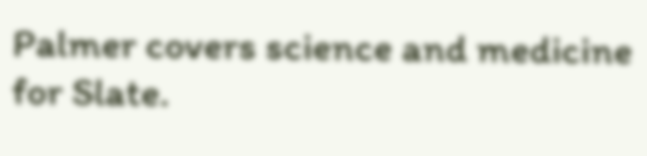Palmer covers science and medicine for Slate.